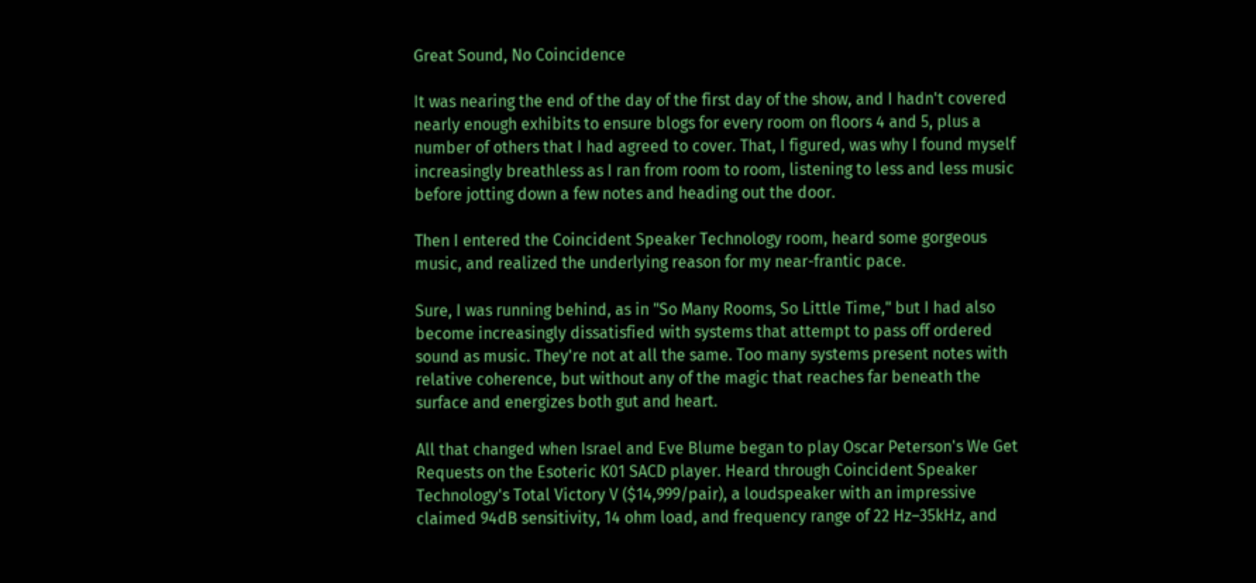Great Sound, No Coincidence

It was nearing the end of the day of the first day of the show, and I hadn't covered nearly enough exhibits to ensure blogs for every room on floors 4 and 5, plus a number of others that I had agreed to cover. That, I figured, was why I found myself increasingly breathless as I ran from room to room, listening to less and less music before jotting down a few notes and heading out the door.

Then I entered the Coincident Speaker Technology room, heard some gorgeous music, and realized the underlying reason for my near-frantic pace.

Sure, I was running behind, as in "So Many Rooms, So Little Time," but I had also become increasingly dissatisfied with systems that attempt to pass off ordered sound as music. They're not at all the same. Too many systems present notes with relative coherence, but without any of the magic that reaches far beneath the surface and energizes both gut and heart.

All that changed when Israel and Eve Blume began to play Oscar Peterson's We Get Requests on the Esoteric K01 SACD player. Heard through Coincident Speaker Technology's Total Victory V ($14,999/pair), a loudspeaker with an impressive claimed 94dB sensitivity, 14 ohm load, and frequency range of 22 Hz–35kHz, and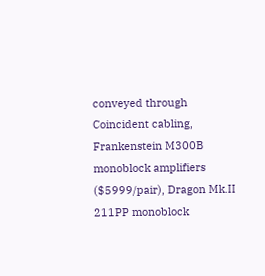conveyed through Coincident cabling, Frankenstein M300B monoblock amplifiers ($5999/pair), Dragon Mk.II 211PP monoblock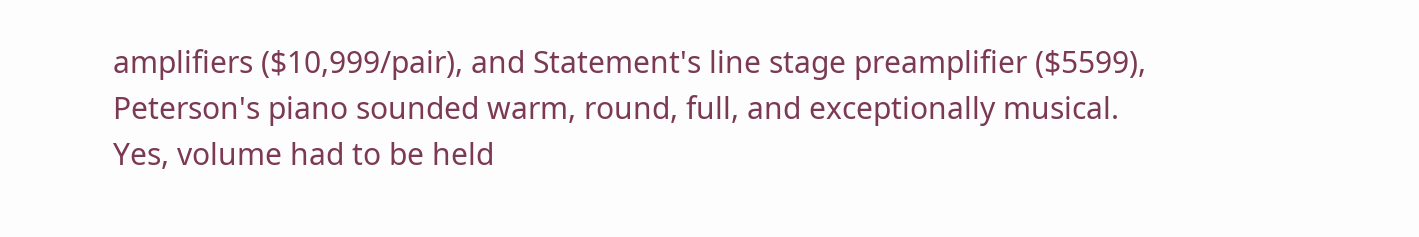amplifiers ($10,999/pair), and Statement's line stage preamplifier ($5599), Peterson's piano sounded warm, round, full, and exceptionally musical. Yes, volume had to be held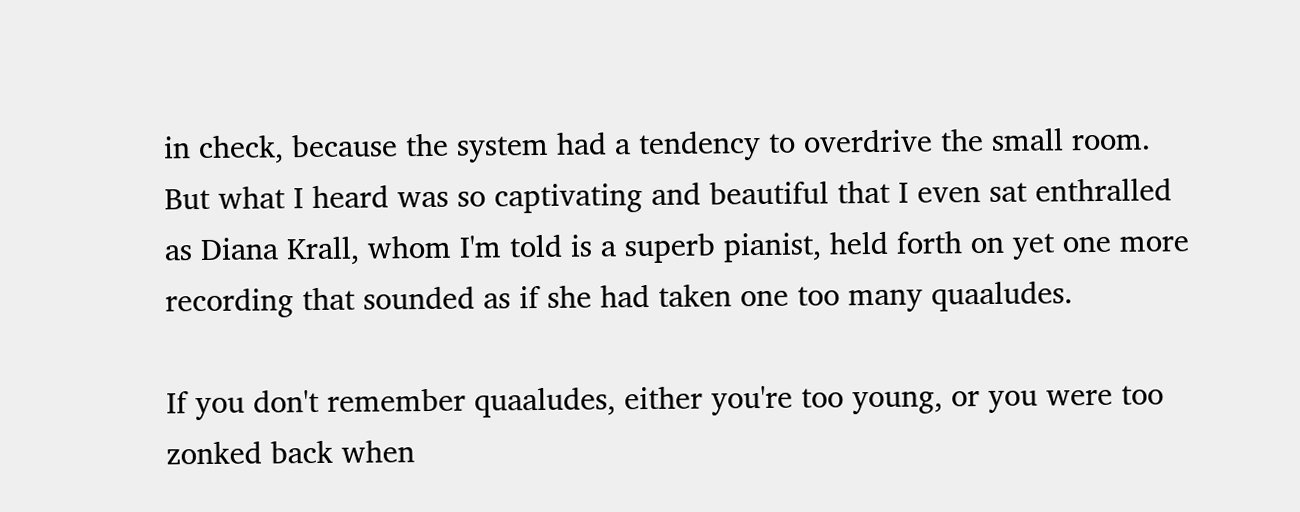in check, because the system had a tendency to overdrive the small room. But what I heard was so captivating and beautiful that I even sat enthralled as Diana Krall, whom I'm told is a superb pianist, held forth on yet one more recording that sounded as if she had taken one too many quaaludes.

If you don't remember quaaludes, either you're too young, or you were too zonked back when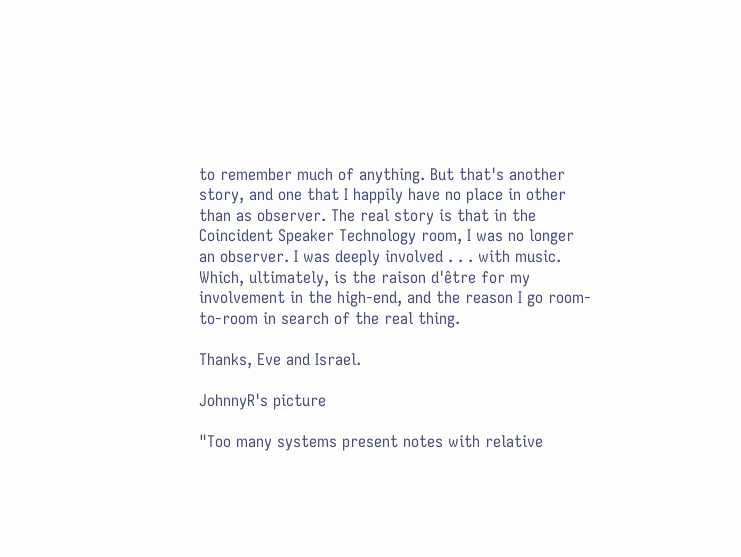to remember much of anything. But that's another story, and one that I happily have no place in other than as observer. The real story is that in the Coincident Speaker Technology room, I was no longer an observer. I was deeply involved . . . with music. Which, ultimately, is the raison d'être for my involvement in the high-end, and the reason I go room-to-room in search of the real thing.

Thanks, Eve and Israel.

JohnnyR's picture

"Too many systems present notes with relative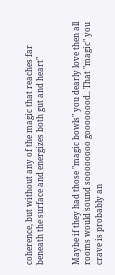coherence, but without any of the magic that reaches far beneath the surface and energizes both gut and heart"


Maybe if they had those "magic bowls" you dearly love then all rooms would sound soooooooo goooooood.. That "magic" you crave is probably an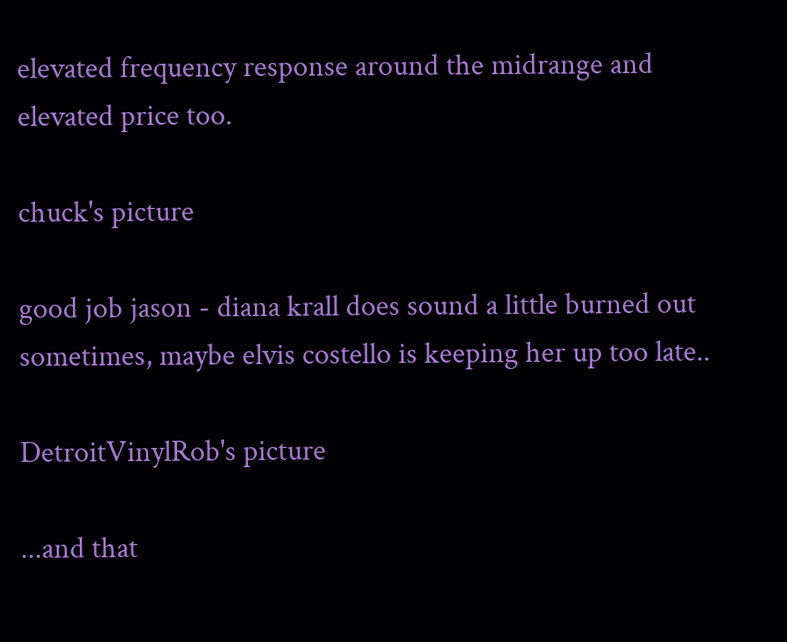elevated frequency response around the midrange and elevated price too.

chuck's picture

good job jason - diana krall does sound a little burned out sometimes, maybe elvis costello is keeping her up too late..

DetroitVinylRob's picture

...and that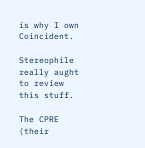is why I own Coincident.

Stereophile really aught to review this stuff.

The CPRE (their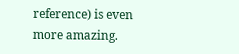reference) is even more amazing.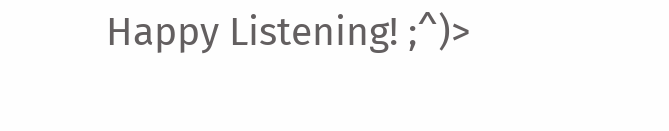Happy Listening! ;^)>